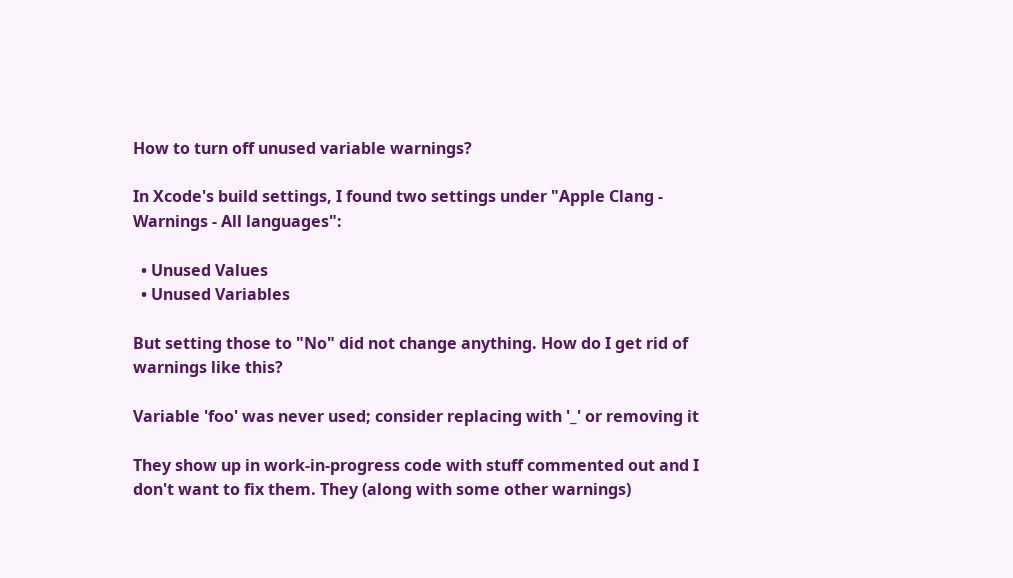How to turn off unused variable warnings?

In Xcode's build settings, I found two settings under "Apple Clang - Warnings - All languages":

  • Unused Values
  • Unused Variables

But setting those to "No" did not change anything. How do I get rid of warnings like this?

Variable 'foo' was never used; consider replacing with '_' or removing it

They show up in work-in-progress code with stuff commented out and I don't want to fix them. They (along with some other warnings)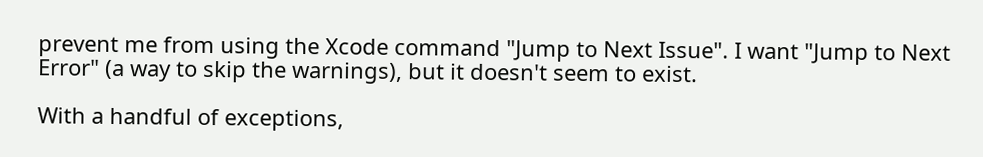prevent me from using the Xcode command "Jump to Next Issue". I want "Jump to Next Error" (a way to skip the warnings), but it doesn't seem to exist.

With a handful of exceptions,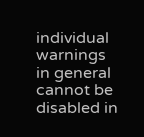individual warnings in general cannot be disabled in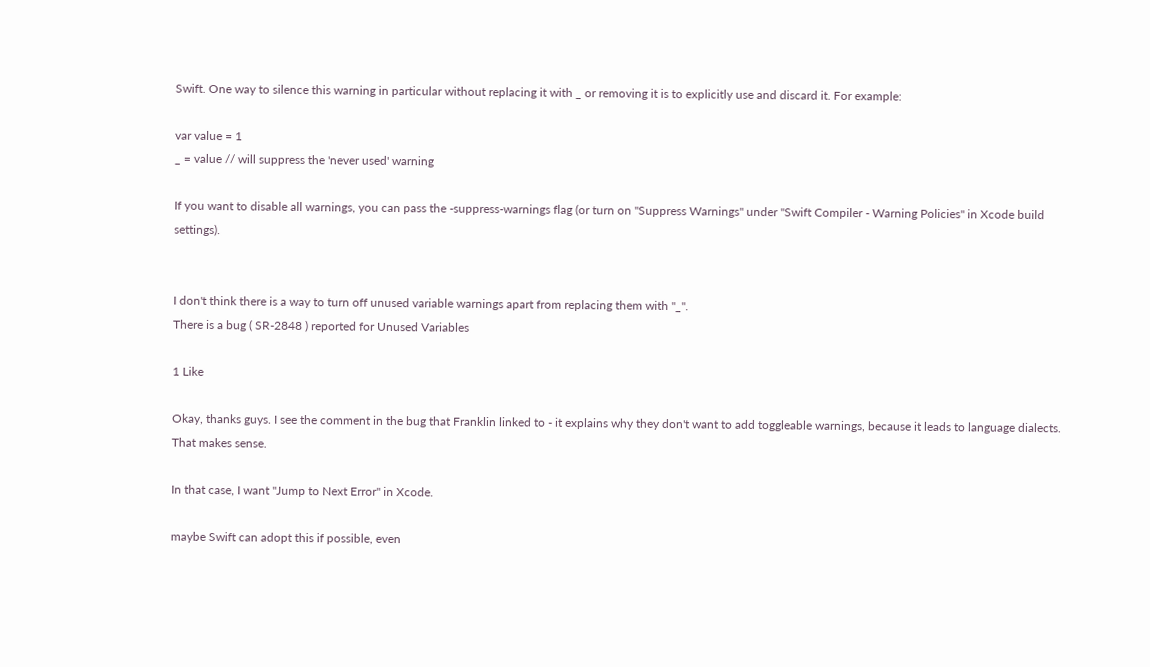Swift. One way to silence this warning in particular without replacing it with _ or removing it is to explicitly use and discard it. For example:

var value = 1
_ = value // will suppress the 'never used' warning

If you want to disable all warnings, you can pass the -suppress-warnings flag (or turn on "Suppress Warnings" under "Swift Compiler - Warning Policies" in Xcode build settings).


I don't think there is a way to turn off unused variable warnings apart from replacing them with "_".
There is a bug ( SR-2848 ) reported for Unused Variables

1 Like

Okay, thanks guys. I see the comment in the bug that Franklin linked to - it explains why they don't want to add toggleable warnings, because it leads to language dialects. That makes sense.

In that case, I want "Jump to Next Error" in Xcode.

maybe Swift can adopt this if possible, even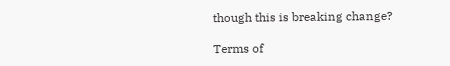though this is breaking change?

Terms of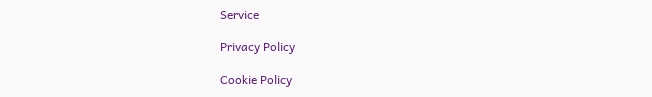Service

Privacy Policy

Cookie Policy